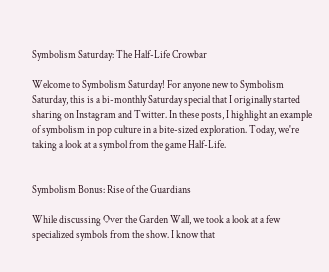Symbolism Saturday: The Half-Life Crowbar

Welcome to Symbolism Saturday! For anyone new to Symbolism Saturday, this is a bi-monthly Saturday special that I originally started sharing on Instagram and Twitter. In these posts, I highlight an example of symbolism in pop culture in a bite-sized exploration. Today, we're taking a look at a symbol from the game Half-Life.


Symbolism Bonus: Rise of the Guardians

While discussing Over the Garden Wall, we took a look at a few specialized symbols from the show. I know that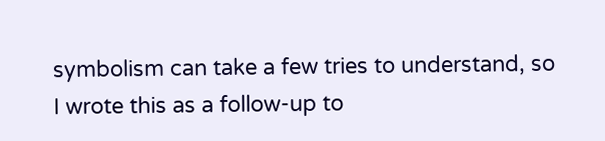symbolism can take a few tries to understand, so I wrote this as a follow-up to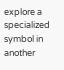explore a specialized symbol in another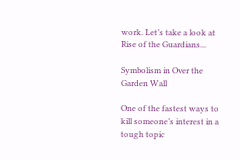work. Let’s take a look at Rise of the Guardians...

Symbolism in Over the Garden Wall

One of the fastest ways to kill someone’s interest in a tough topic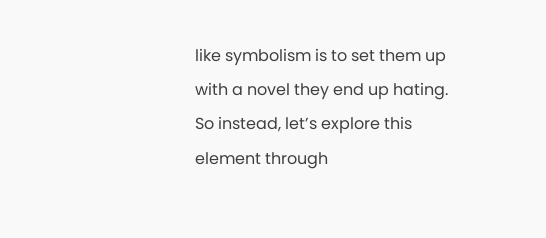like symbolism is to set them up with a novel they end up hating. So instead, let’s explore this element through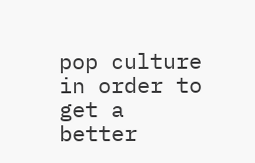pop culture in order to get a better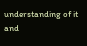understanding of it and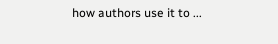how authors use it to ...